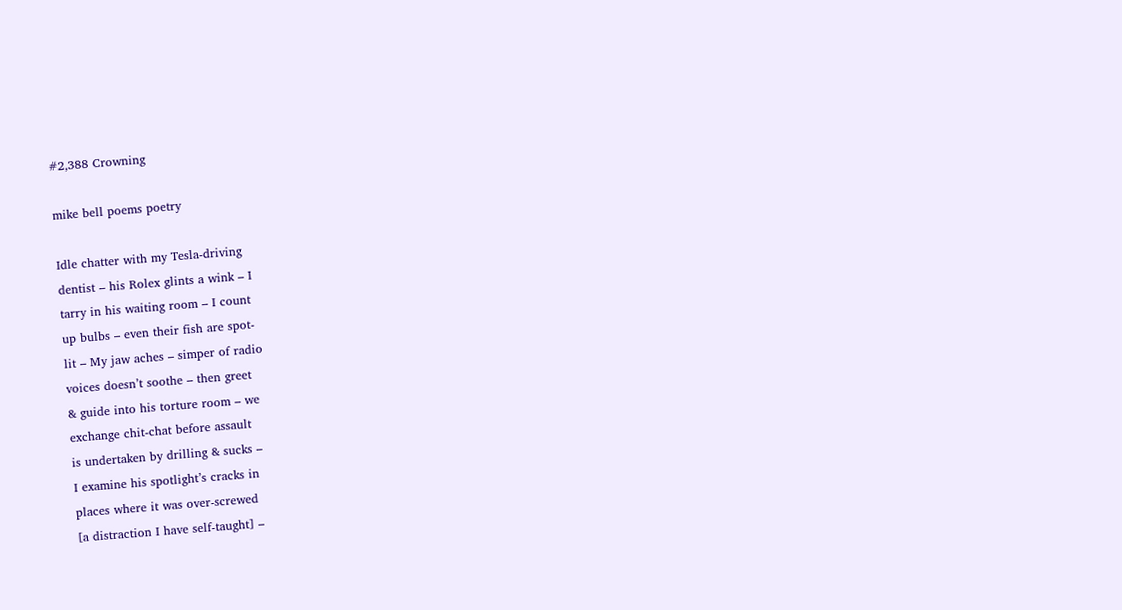#2,388 Crowning

mike bell poems poetry

Idle chatter with my Tesla-driving
dentist – his Rolex glints a wink – I
tarry in his waiting room – I count
up bulbs – even their fish are spot-
lit – My jaw aches – simper of radio
voices doesn’t soothe – then greet
& guide into his torture room – we
exchange chit-chat before assault
is undertaken by drilling & sucks –
I examine his spotlight’s cracks in
places where it was over-screwed
[a distraction I have self-taught] –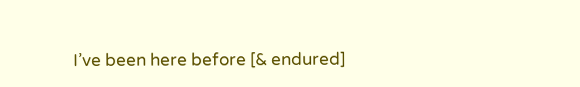I’ve been here before [& endured]